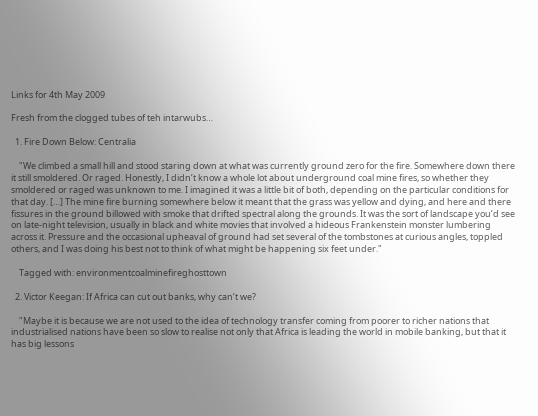Links for 4th May 2009

Fresh from the clogged tubes of teh intarwubs…

  1. Fire Down Below: Centralia

    "We climbed a small hill and stood staring down at what was currently ground zero for the fire. Somewhere down there it still smoldered. Or raged. Honestly, I didn’t know a whole lot about underground coal mine fires, so whether they smoldered or raged was unknown to me. I imagined it was a little bit of both, depending on the particular conditions for that day. […] The mine fire burning somewhere below it meant that the grass was yellow and dying, and here and there fissures in the ground billowed with smoke that drifted spectral along the grounds. It was the sort of landscape you’d see on late-night television, usually in black and white movies that involved a hideous Frankenstein monster lumbering across it. Pressure and the occasional upheaval of ground had set several of the tombstones at curious angles, toppled others, and I was doing his best not to think of what might be happening six feet under."

    Tagged with: environmentcoalminefireghosttown

  2. Victor Keegan: If Africa can cut out banks, why can’t we?

    "Maybe it is because we are not used to the idea of technology transfer coming from poorer to richer nations that industrialised nations have been so slow to realise not only that Africa is leading the world in mobile banking, but that it has big lessons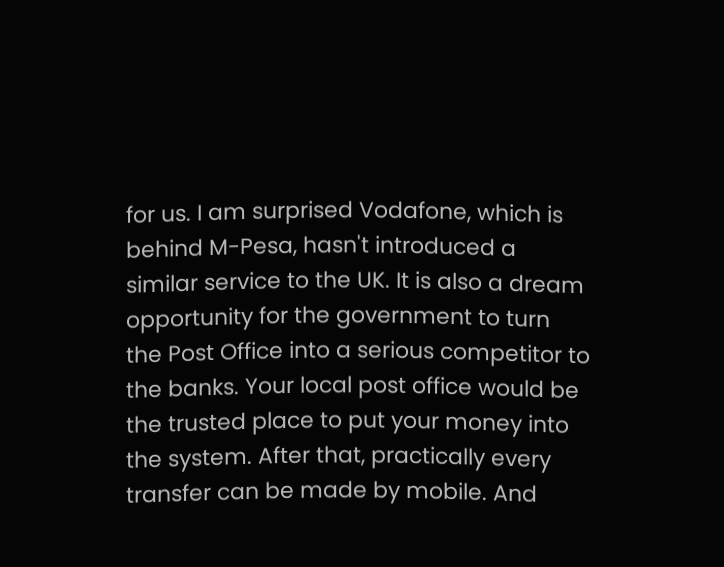for us. I am surprised Vodafone, which is behind M-Pesa, hasn't introduced a similar service to the UK. It is also a dream opportunity for the government to turn the Post Office into a serious competitor to the banks. Your local post office would be the trusted place to put your money into the system. After that, practically every transfer can be made by mobile. And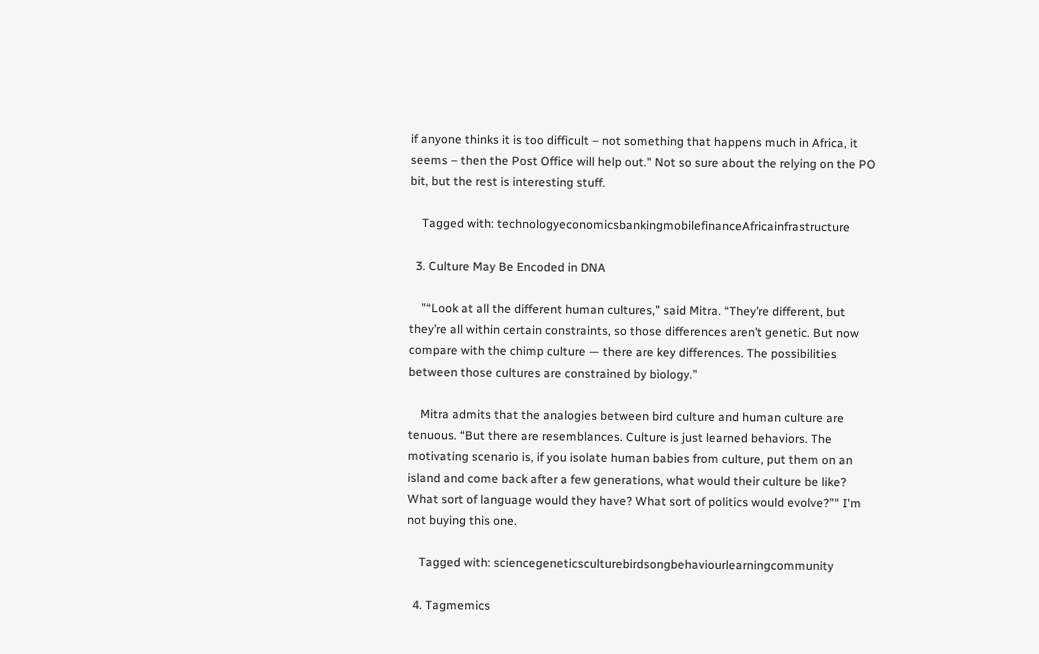if anyone thinks it is too difficult – not something that happens much in Africa, it seems – then the Post Office will help out." Not so sure about the relying on the PO bit, but the rest is interesting stuff.

    Tagged with: technologyeconomicsbankingmobilefinanceAfricainfrastructure

  3. Culture May Be Encoded in DNA

    "“Look at all the different human cultures,” said Mitra. “They’re different, but they’re all within certain constraints, so those differences aren’t genetic. But now compare with the chimp culture — there are key differences. The possibilities between those cultures are constrained by biology.”

    Mitra admits that the analogies between bird culture and human culture are tenuous. “But there are resemblances. Culture is just learned behaviors. The motivating scenario is, if you isolate human babies from culture, put them on an island and come back after a few generations, what would their culture be like? What sort of language would they have? What sort of politics would evolve?”" I'm not buying this one.

    Tagged with: sciencegeneticsculturebirdsongbehaviourlearningcommunity

  4. Tagmemics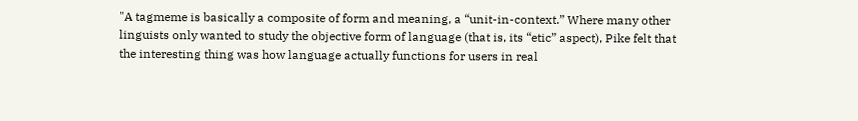"A tagmeme is basically a composite of form and meaning, a “unit-in-context.” Where many other linguists only wanted to study the objective form of language (that is, its “etic” aspect), Pike felt that the interesting thing was how language actually functions for users in real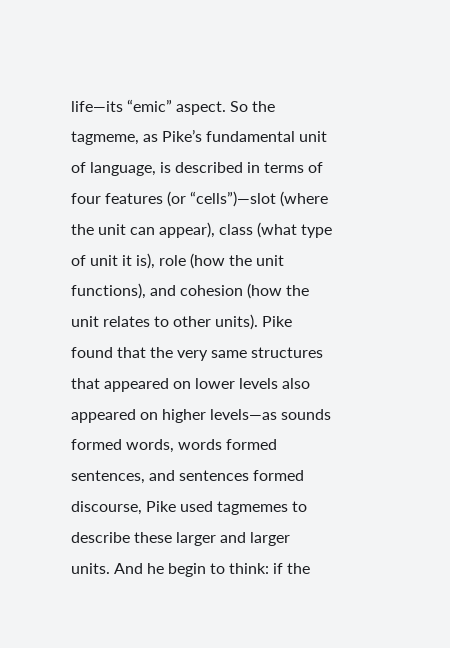life—its “emic” aspect. So the tagmeme, as Pike’s fundamental unit of language, is described in terms of four features (or “cells”)—slot (where the unit can appear), class (what type of unit it is), role (how the unit functions), and cohesion (how the unit relates to other units). Pike found that the very same structures that appeared on lower levels also appeared on higher levels—as sounds formed words, words formed sentences, and sentences formed discourse, Pike used tagmemes to describe these larger and larger units. And he begin to think: if the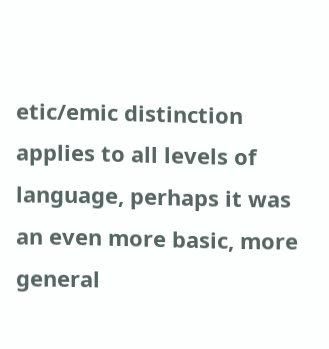etic/emic distinction applies to all levels of language, perhaps it was an even more basic, more general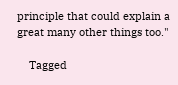principle that could explain a great many other things too."

    Tagged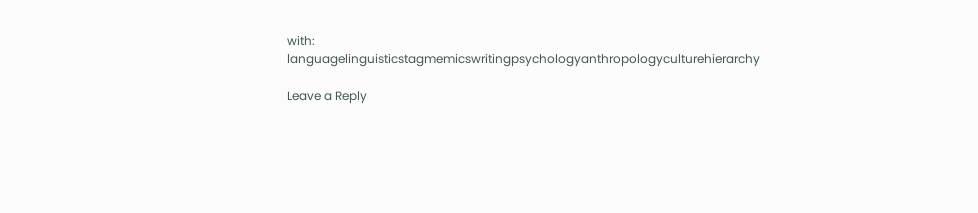with: languagelinguisticstagmemicswritingpsychologyanthropologyculturehierarchy

Leave a Reply